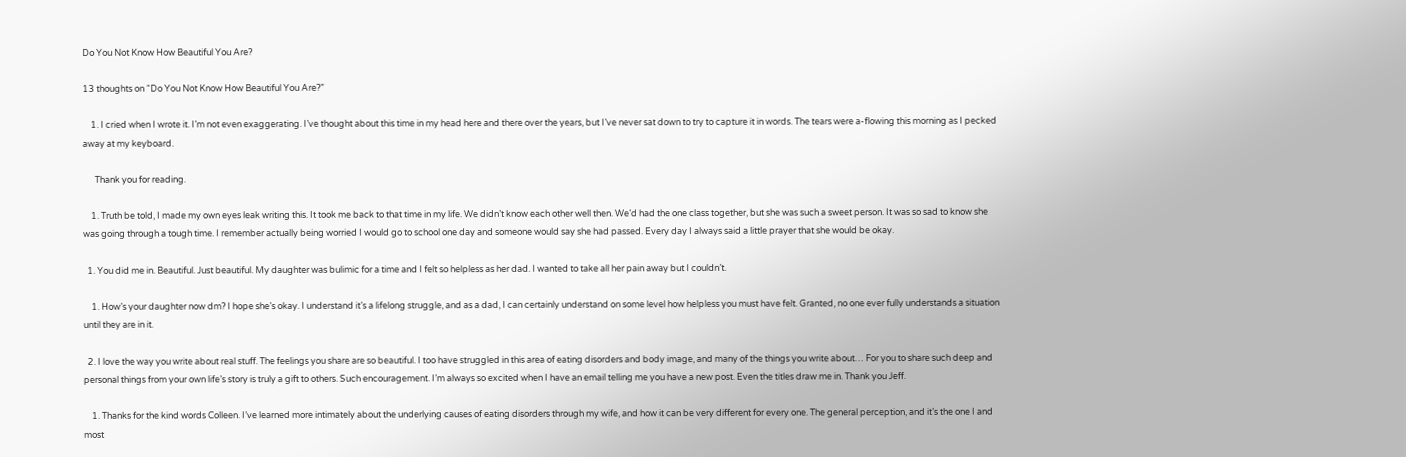Do You Not Know How Beautiful You Are?

13 thoughts on “Do You Not Know How Beautiful You Are?”

    1. I cried when I wrote it. I’m not even exaggerating. I’ve thought about this time in my head here and there over the years, but I’ve never sat down to try to capture it in words. The tears were a-flowing this morning as I pecked away at my keyboard.

      Thank you for reading.

    1. Truth be told, I made my own eyes leak writing this. It took me back to that time in my life. We didn’t know each other well then. We’d had the one class together, but she was such a sweet person. It was so sad to know she was going through a tough time. I remember actually being worried I would go to school one day and someone would say she had passed. Every day I always said a little prayer that she would be okay.

  1. You did me in. Beautiful. Just beautiful. My daughter was bulimic for a time and I felt so helpless as her dad. I wanted to take all her pain away but I couldn’t.

    1. How’s your daughter now dm? I hope she’s okay. I understand it’s a lifelong struggle, and as a dad, I can certainly understand on some level how helpless you must have felt. Granted, no one ever fully understands a situation until they are in it.

  2. I love the way you write about real stuff. The feelings you share are so beautiful. I too have struggled in this area of eating disorders and body image, and many of the things you write about… For you to share such deep and personal things from your own life’s story is truly a gift to others. Such encouragement. I’m always so excited when I have an email telling me you have a new post. Even the titles draw me in. Thank you Jeff.

    1. Thanks for the kind words Colleen. I’ve learned more intimately about the underlying causes of eating disorders through my wife, and how it can be very different for every one. The general perception, and it’s the one I and most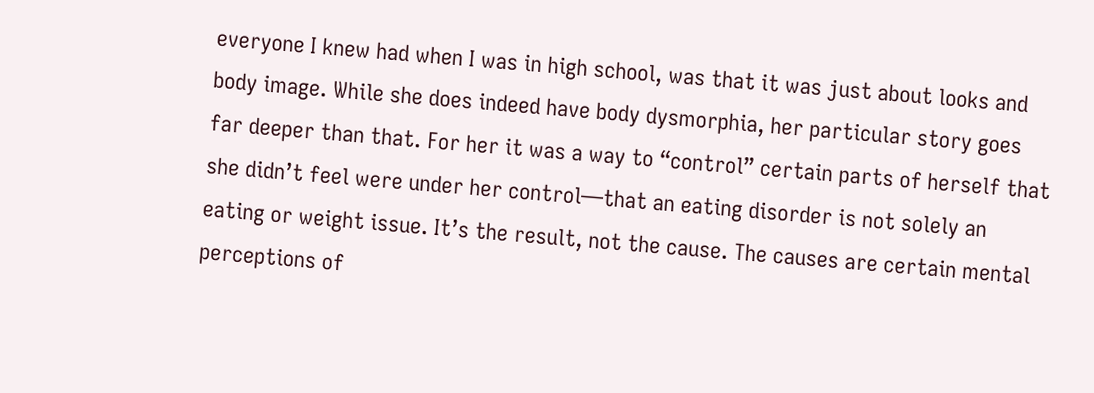everyone I knew had when I was in high school, was that it was just about looks and body image. While she does indeed have body dysmorphia, her particular story goes far deeper than that. For her it was a way to “control” certain parts of herself that she didn’t feel were under her control—that an eating disorder is not solely an eating or weight issue. It’s the result, not the cause. The causes are certain mental perceptions of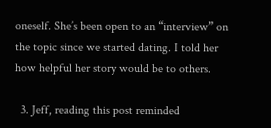oneself. She’s been open to an “interview” on the topic since we started dating. I told her how helpful her story would be to others.

  3. Jeff, reading this post reminded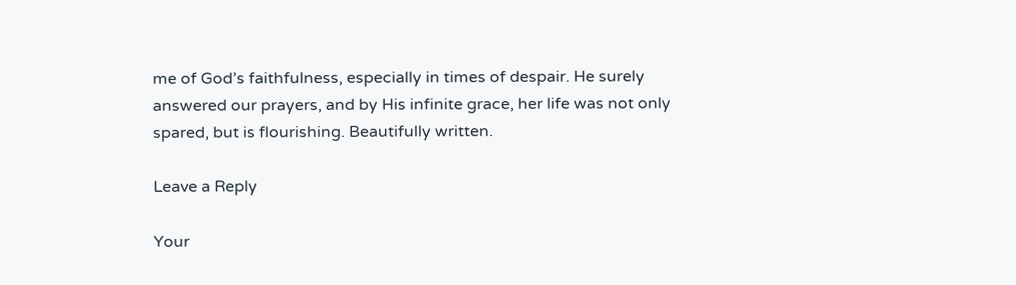me of God’s faithfulness, especially in times of despair. He surely answered our prayers, and by His infinite grace, her life was not only spared, but is flourishing. Beautifully written.

Leave a Reply

Your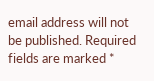email address will not be published. Required fields are marked *